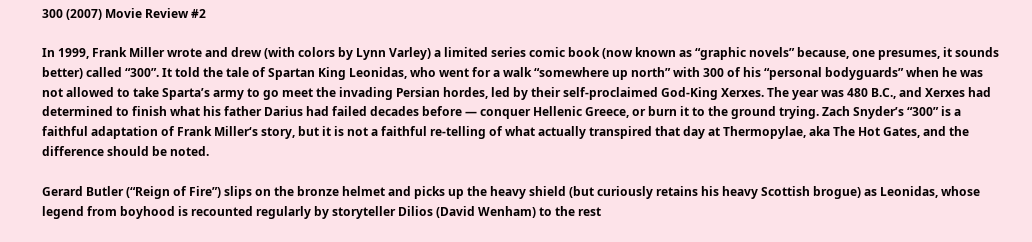300 (2007) Movie Review #2

In 1999, Frank Miller wrote and drew (with colors by Lynn Varley) a limited series comic book (now known as “graphic novels” because, one presumes, it sounds better) called “300”. It told the tale of Spartan King Leonidas, who went for a walk “somewhere up north” with 300 of his “personal bodyguards” when he was not allowed to take Sparta’s army to go meet the invading Persian hordes, led by their self-proclaimed God-King Xerxes. The year was 480 B.C., and Xerxes had determined to finish what his father Darius had failed decades before — conquer Hellenic Greece, or burn it to the ground trying. Zach Snyder’s “300” is a faithful adaptation of Frank Miller‘s story, but it is not a faithful re-telling of what actually transpired that day at Thermopylae, aka The Hot Gates, and the difference should be noted.

Gerard Butler (“Reign of Fire”) slips on the bronze helmet and picks up the heavy shield (but curiously retains his heavy Scottish brogue) as Leonidas, whose legend from boyhood is recounted regularly by storyteller Dilios (David Wenham) to the rest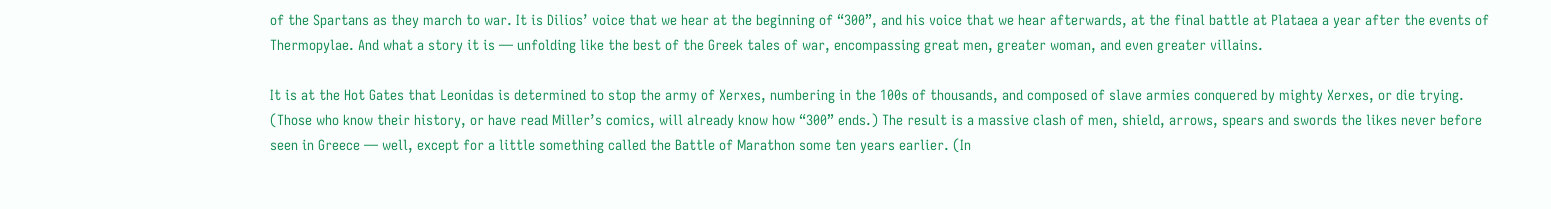of the Spartans as they march to war. It is Dilios’ voice that we hear at the beginning of “300”, and his voice that we hear afterwards, at the final battle at Plataea a year after the events of Thermopylae. And what a story it is — unfolding like the best of the Greek tales of war, encompassing great men, greater woman, and even greater villains.

It is at the Hot Gates that Leonidas is determined to stop the army of Xerxes, numbering in the 100s of thousands, and composed of slave armies conquered by mighty Xerxes, or die trying. (Those who know their history, or have read Miller’s comics, will already know how “300” ends.) The result is a massive clash of men, shield, arrows, spears and swords the likes never before seen in Greece — well, except for a little something called the Battle of Marathon some ten years earlier. (In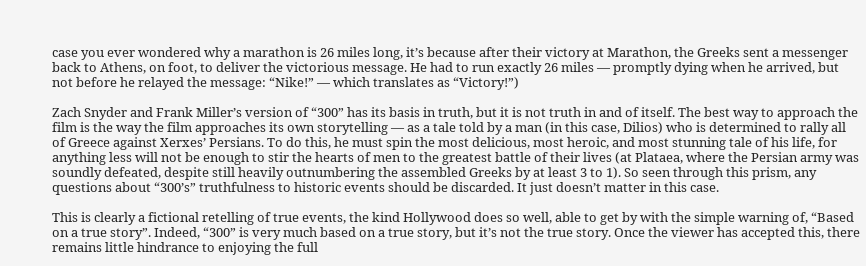case you ever wondered why a marathon is 26 miles long, it’s because after their victory at Marathon, the Greeks sent a messenger back to Athens, on foot, to deliver the victorious message. He had to run exactly 26 miles — promptly dying when he arrived, but not before he relayed the message: “Nike!” — which translates as “Victory!”)

Zach Snyder and Frank Miller’s version of “300” has its basis in truth, but it is not truth in and of itself. The best way to approach the film is the way the film approaches its own storytelling — as a tale told by a man (in this case, Dilios) who is determined to rally all of Greece against Xerxes’ Persians. To do this, he must spin the most delicious, most heroic, and most stunning tale of his life, for anything less will not be enough to stir the hearts of men to the greatest battle of their lives (at Plataea, where the Persian army was soundly defeated, despite still heavily outnumbering the assembled Greeks by at least 3 to 1). So seen through this prism, any questions about “300’s” truthfulness to historic events should be discarded. It just doesn’t matter in this case.

This is clearly a fictional retelling of true events, the kind Hollywood does so well, able to get by with the simple warning of, “Based on a true story”. Indeed, “300” is very much based on a true story, but it’s not the true story. Once the viewer has accepted this, there remains little hindrance to enjoying the full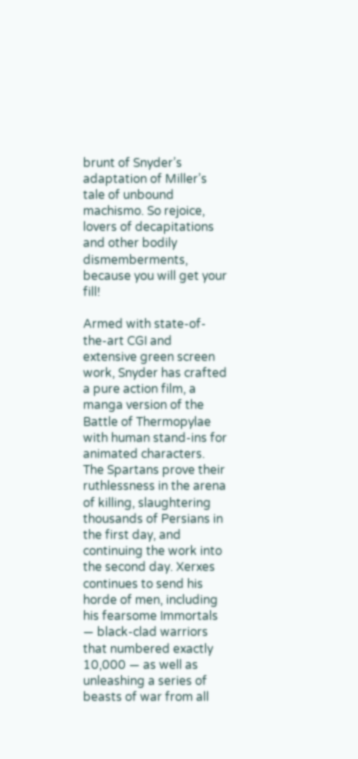brunt of Snyder’s adaptation of Miller’s tale of unbound machismo. So rejoice, lovers of decapitations and other bodily dismemberments, because you will get your fill!

Armed with state-of-the-art CGI and extensive green screen work, Snyder has crafted a pure action film, a manga version of the Battle of Thermopylae with human stand-ins for animated characters. The Spartans prove their ruthlessness in the arena of killing, slaughtering thousands of Persians in the first day, and continuing the work into the second day. Xerxes continues to send his horde of men, including his fearsome Immortals — black-clad warriors that numbered exactly 10,000 — as well as unleashing a series of beasts of war from all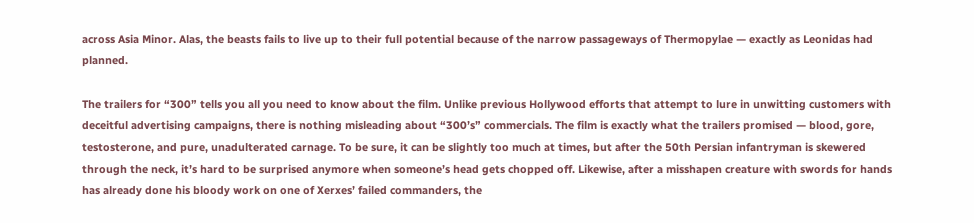across Asia Minor. Alas, the beasts fails to live up to their full potential because of the narrow passageways of Thermopylae — exactly as Leonidas had planned.

The trailers for “300” tells you all you need to know about the film. Unlike previous Hollywood efforts that attempt to lure in unwitting customers with deceitful advertising campaigns, there is nothing misleading about “300’s” commercials. The film is exactly what the trailers promised — blood, gore, testosterone, and pure, unadulterated carnage. To be sure, it can be slightly too much at times, but after the 50th Persian infantryman is skewered through the neck, it’s hard to be surprised anymore when someone’s head gets chopped off. Likewise, after a misshapen creature with swords for hands has already done his bloody work on one of Xerxes’ failed commanders, the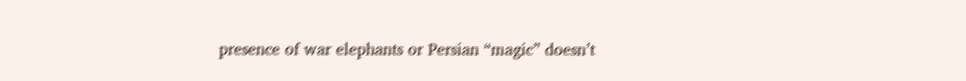presence of war elephants or Persian “magic” doesn’t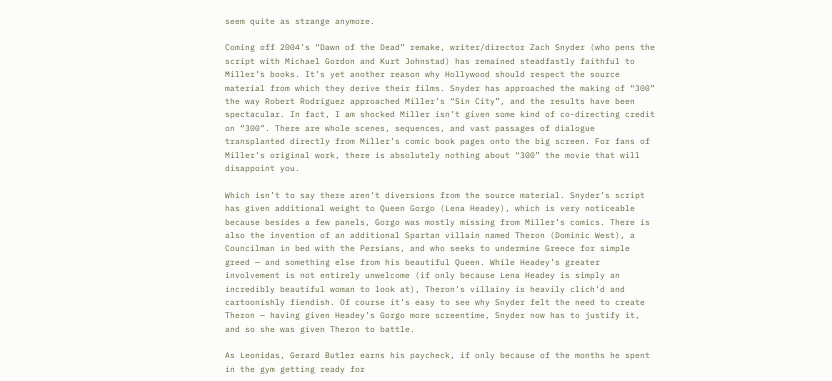seem quite as strange anymore.

Coming off 2004’s “Dawn of the Dead” remake, writer/director Zach Snyder (who pens the script with Michael Gordon and Kurt Johnstad) has remained steadfastly faithful to Miller’s books. It’s yet another reason why Hollywood should respect the source material from which they derive their films. Snyder has approached the making of “300” the way Robert Rodriguez approached Miller’s “Sin City”, and the results have been spectacular. In fact, I am shocked Miller isn’t given some kind of co-directing credit on “300”. There are whole scenes, sequences, and vast passages of dialogue transplanted directly from Miller’s comic book pages onto the big screen. For fans of Miller’s original work, there is absolutely nothing about “300” the movie that will disappoint you.

Which isn’t to say there aren’t diversions from the source material. Snyder’s script has given additional weight to Queen Gorgo (Lena Headey), which is very noticeable because besides a few panels, Gorgo was mostly missing from Miller’s comics. There is also the invention of an additional Spartan villain named Theron (Dominic West), a Councilman in bed with the Persians, and who seeks to undermine Greece for simple greed — and something else from his beautiful Queen. While Headey’s greater involvement is not entirely unwelcome (if only because Lena Headey is simply an incredibly beautiful woman to look at), Theron’s villainy is heavily clich’d and cartoonishly fiendish. Of course it’s easy to see why Snyder felt the need to create Theron — having given Headey’s Gorgo more screentime, Snyder now has to justify it, and so she was given Theron to battle.

As Leonidas, Gerard Butler earns his paycheck, if only because of the months he spent in the gym getting ready for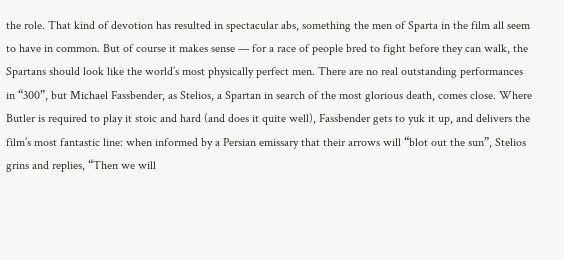the role. That kind of devotion has resulted in spectacular abs, something the men of Sparta in the film all seem to have in common. But of course it makes sense — for a race of people bred to fight before they can walk, the Spartans should look like the world’s most physically perfect men. There are no real outstanding performances in “300”, but Michael Fassbender, as Stelios, a Spartan in search of the most glorious death, comes close. Where Butler is required to play it stoic and hard (and does it quite well), Fassbender gets to yuk it up, and delivers the film’s most fantastic line: when informed by a Persian emissary that their arrows will “blot out the sun”, Stelios grins and replies, “Then we will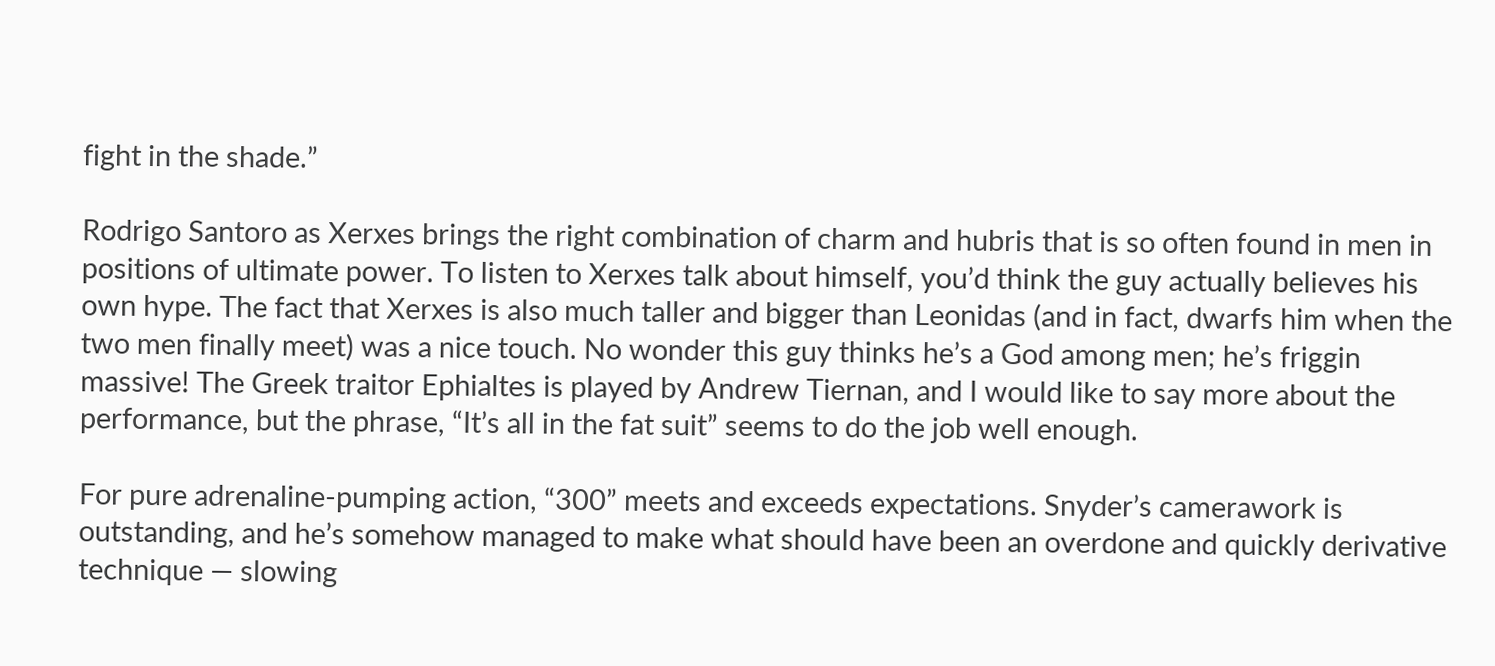fight in the shade.”

Rodrigo Santoro as Xerxes brings the right combination of charm and hubris that is so often found in men in positions of ultimate power. To listen to Xerxes talk about himself, you’d think the guy actually believes his own hype. The fact that Xerxes is also much taller and bigger than Leonidas (and in fact, dwarfs him when the two men finally meet) was a nice touch. No wonder this guy thinks he’s a God among men; he’s friggin massive! The Greek traitor Ephialtes is played by Andrew Tiernan, and I would like to say more about the performance, but the phrase, “It’s all in the fat suit” seems to do the job well enough.

For pure adrenaline-pumping action, “300” meets and exceeds expectations. Snyder’s camerawork is outstanding, and he’s somehow managed to make what should have been an overdone and quickly derivative technique — slowing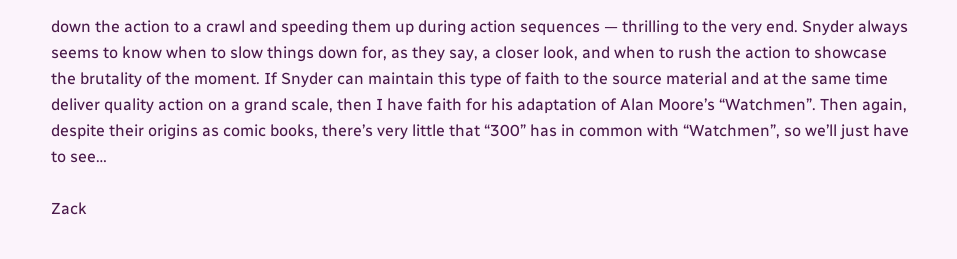down the action to a crawl and speeding them up during action sequences — thrilling to the very end. Snyder always seems to know when to slow things down for, as they say, a closer look, and when to rush the action to showcase the brutality of the moment. If Snyder can maintain this type of faith to the source material and at the same time deliver quality action on a grand scale, then I have faith for his adaptation of Alan Moore’s “Watchmen”. Then again, despite their origins as comic books, there’s very little that “300” has in common with “Watchmen”, so we’ll just have to see…

Zack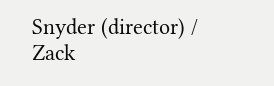Snyder (director) / Zack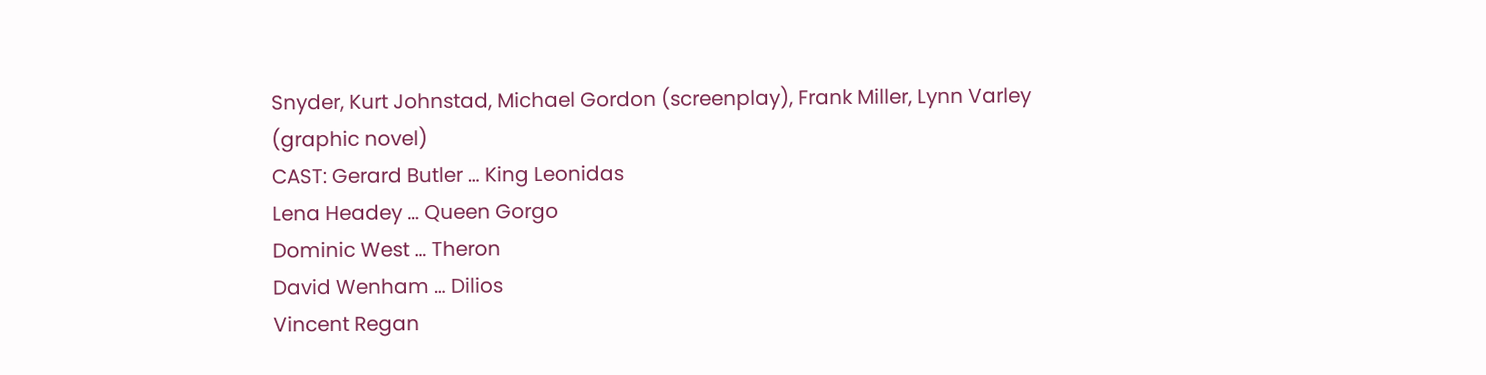Snyder, Kurt Johnstad, Michael Gordon (screenplay), Frank Miller, Lynn Varley (graphic novel)
CAST: Gerard Butler … King Leonidas
Lena Headey … Queen Gorgo
Dominic West … Theron
David Wenham … Dilios
Vincent Regan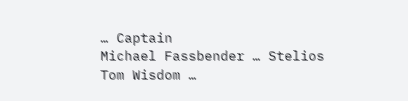… Captain
Michael Fassbender … Stelios
Tom Wisdom …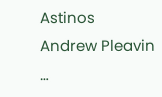Astinos
Andrew Pleavin …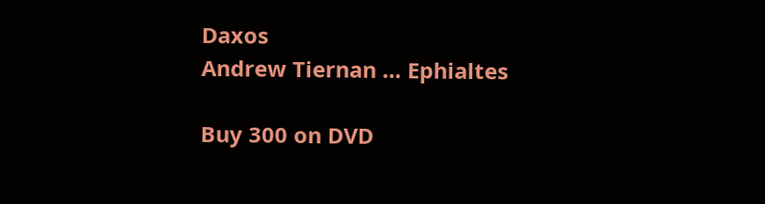Daxos
Andrew Tiernan … Ephialtes

Buy 300 on DVD